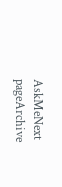AskMeNext pageArchive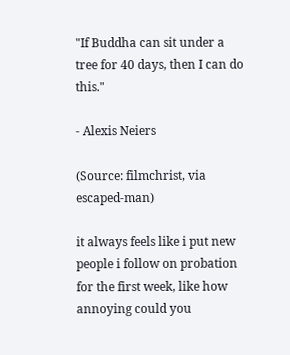"If Buddha can sit under a tree for 40 days, then I can do this."

- Alexis Neiers

(Source: filmchrist, via escaped-man)

it always feels like i put new people i follow on probation for the first week, like how annoying could you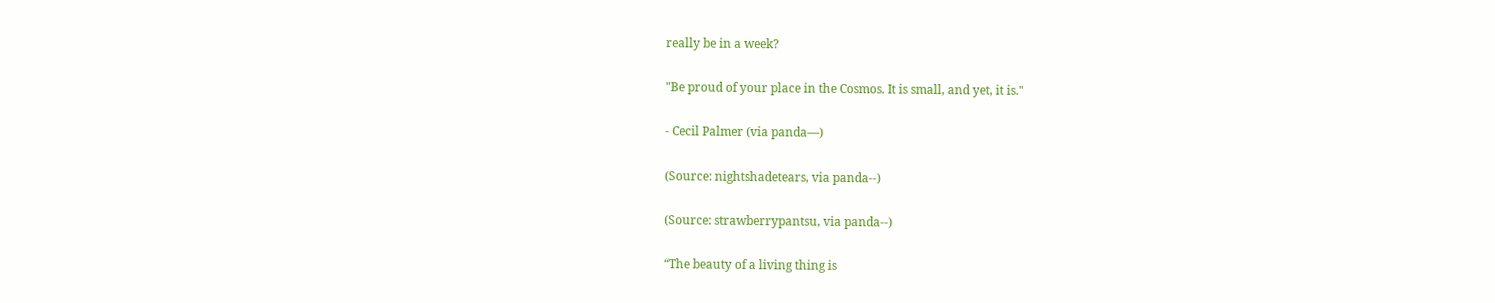really be in a week?

"Be proud of your place in the Cosmos. It is small, and yet, it is."

- Cecil Palmer (via panda—)

(Source: nightshadetears, via panda--)

(Source: strawberrypantsu, via panda--)

“The beauty of a living thing is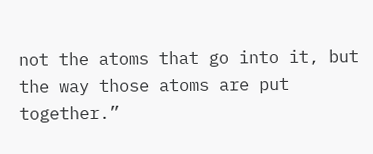not the atoms that go into it, but the way those atoms are put together.”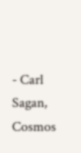- Carl Sagan, Cosmos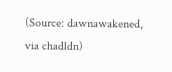(Source: dawnawakened, via chadldn)